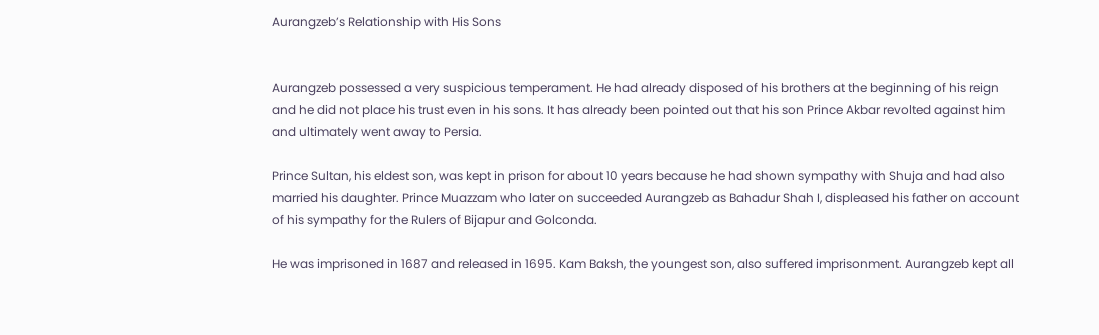Aurangzeb’s Relationship with His Sons


Aurangzeb possessed a very suspicious temperament. He had already disposed of his brothers at the beginning of his reign and he did not place his trust even in his sons. It has already been pointed out that his son Prince Akbar revolted against him and ultimately went away to Persia.

Prince Sultan, his eldest son, was kept in prison for about 10 years because he had shown sympathy with Shuja and had also married his daughter. Prince Muazzam who later on succeeded Aurangzeb as Bahadur Shah I, displeased his father on account of his sympathy for the Rulers of Bijapur and Golconda.

He was imprisoned in 1687 and released in 1695. Kam Baksh, the youngest son, also suffered imprisonment. Aurangzeb kept all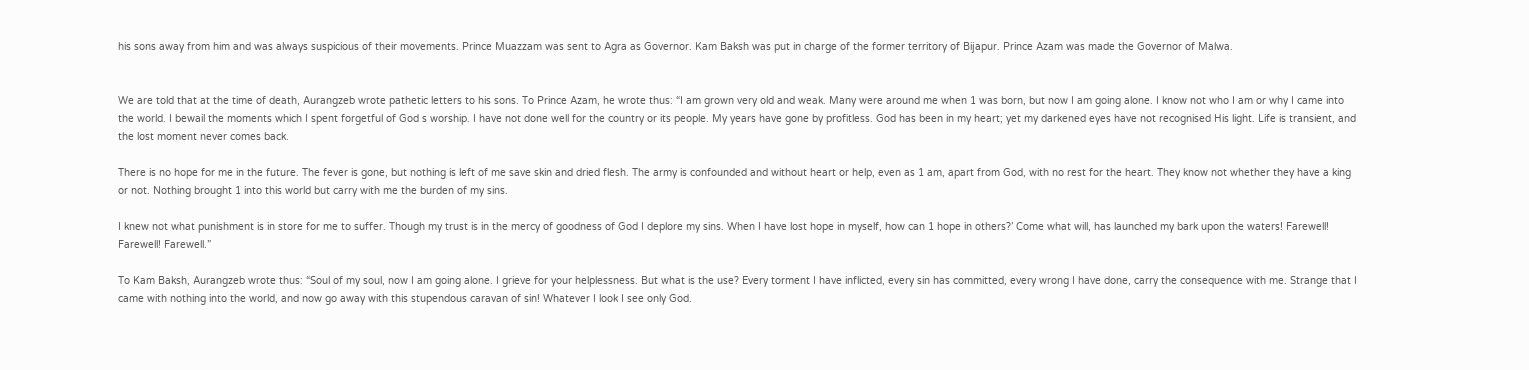his sons away from him and was always suspicious of their movements. Prince Muazzam was sent to Agra as Governor. Kam Baksh was put in charge of the former territory of Bijapur. Prince Azam was made the Governor of Malwa.


We are told that at the time of death, Aurangzeb wrote pathetic letters to his sons. To Prince Azam, he wrote thus: “I am grown very old and weak. Many were around me when 1 was born, but now I am going alone. I know not who I am or why I came into the world. I bewail the moments which I spent forgetful of God s worship. I have not done well for the country or its people. My years have gone by profitless. God has been in my heart; yet my darkened eyes have not recognised His light. Life is transient, and the lost moment never comes back.

There is no hope for me in the future. The fever is gone, but nothing is left of me save skin and dried flesh. The army is confounded and without heart or help, even as 1 am, apart from God, with no rest for the heart. They know not whether they have a king or not. Nothing brought 1 into this world but carry with me the burden of my sins.

I knew not what punishment is in store for me to suffer. Though my trust is in the mercy of goodness of God I deplore my sins. When I have lost hope in myself, how can 1 hope in others?’ Come what will, has launched my bark upon the waters! Farewell! Farewell! Farewell.”

To Kam Baksh, Aurangzeb wrote thus: “Soul of my soul, now I am going alone. I grieve for your helplessness. But what is the use? Every torment I have inflicted, every sin has committed, every wrong I have done, carry the consequence with me. Strange that I came with nothing into the world, and now go away with this stupendous caravan of sin! Whatever I look I see only God.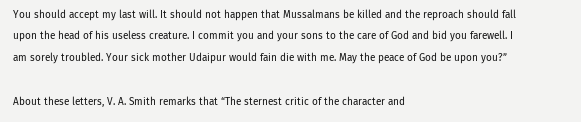You should accept my last will. It should not happen that Mussalmans be killed and the reproach should fall upon the head of his useless creature. I commit you and your sons to the care of God and bid you farewell. I am sorely troubled. Your sick mother Udaipur would fain die with me. May the peace of God be upon you?”

About these letters, V. A. Smith remarks that “The sternest critic of the character and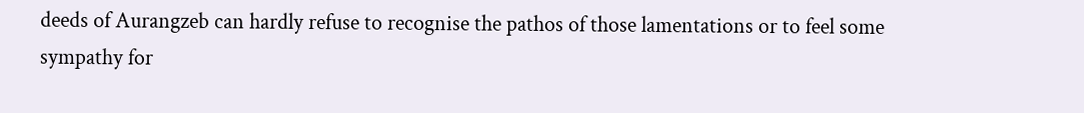deeds of Aurangzeb can hardly refuse to recognise the pathos of those lamentations or to feel some sympathy for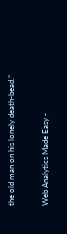the old man on his lonely death-bead.”

Web Analytics Made Easy -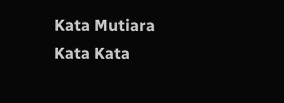Kata Mutiara Kata Kata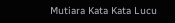Mutiara Kata Kata Lucu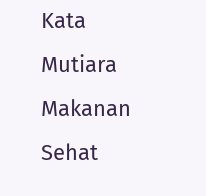Kata Mutiara Makanan Sehat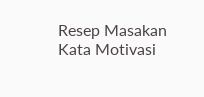Resep Masakan Kata Motivasi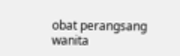obat perangsang wanita